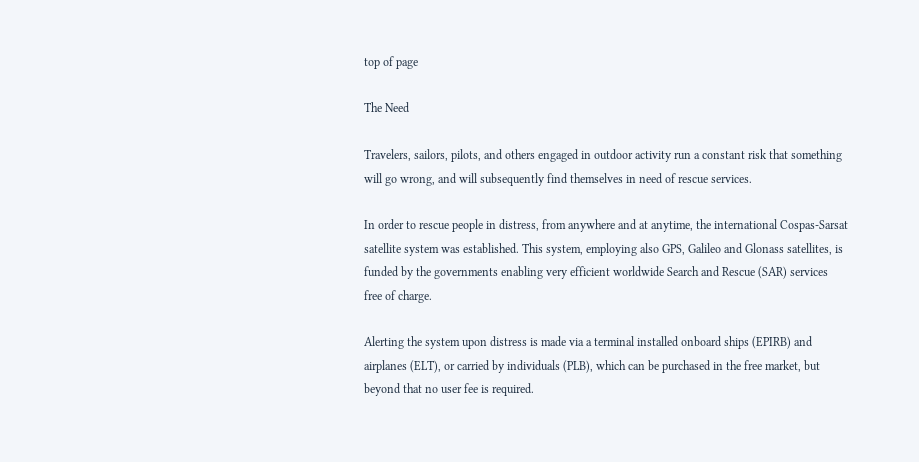top of page

The Need

Travelers, sailors, pilots, and others engaged in outdoor activity run a constant risk that something will go wrong, and will subsequently find themselves in need of rescue services.

In order to rescue people in distress, from anywhere and at anytime, the international Cospas-Sarsat satellite system was established. This system, employing also GPS, Galileo and Glonass satellites, is funded by the governments enabling very efficient worldwide Search and Rescue (SAR) services free of charge.

Alerting the system upon distress is made via a terminal installed onboard ships (EPIRB) and airplanes (ELT), or carried by individuals (PLB), which can be purchased in the free market, but beyond that no user fee is required.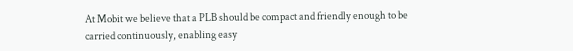At Mobit we believe that a PLB should be compact and friendly enough to be carried continuously, enabling easy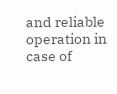and reliable operation in case of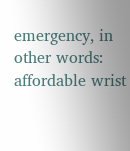emergency, in other words: affordable wrist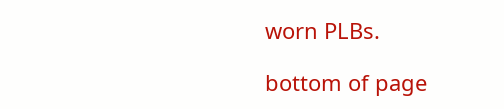worn PLBs.

bottom of page